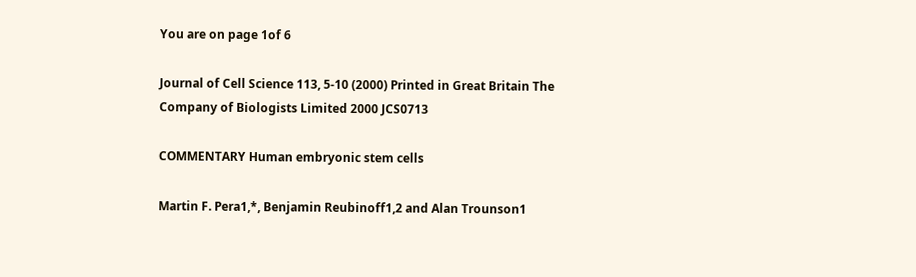You are on page 1of 6

Journal of Cell Science 113, 5-10 (2000) Printed in Great Britain The Company of Biologists Limited 2000 JCS0713

COMMENTARY Human embryonic stem cells

Martin F. Pera1,*, Benjamin Reubinoff1,2 and Alan Trounson1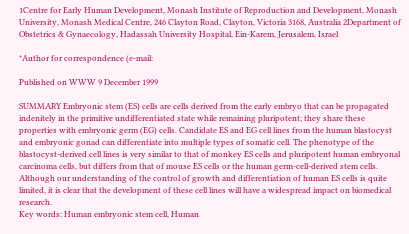1Centre for Early Human Development, Monash Institute of Reproduction and Development, Monash University, Monash Medical Centre, 246 Clayton Road, Clayton, Victoria 3168, Australia 2Department of Obstetrics & Gynaecology, Hadassah University Hospital, Ein-Karem, Jerusalem, Israel

*Author for correspondence (e-mail:

Published on WWW 9 December 1999

SUMMARY Embryonic stem (ES) cells are cells derived from the early embryo that can be propagated indenitely in the primitive undifferentiated state while remaining pluripotent; they share these properties with embryonic germ (EG) cells. Candidate ES and EG cell lines from the human blastocyst and embryonic gonad can differentiate into multiple types of somatic cell. The phenotype of the blastocyst-derived cell lines is very similar to that of monkey ES cells and pluripotent human embryonal carcinoma cells, but differs from that of mouse ES cells or the human germ-cell-derived stem cells. Although our understanding of the control of growth and differentiation of human ES cells is quite limited, it is clear that the development of these cell lines will have a widespread impact on biomedical research.
Key words: Human embryonic stem cell, Human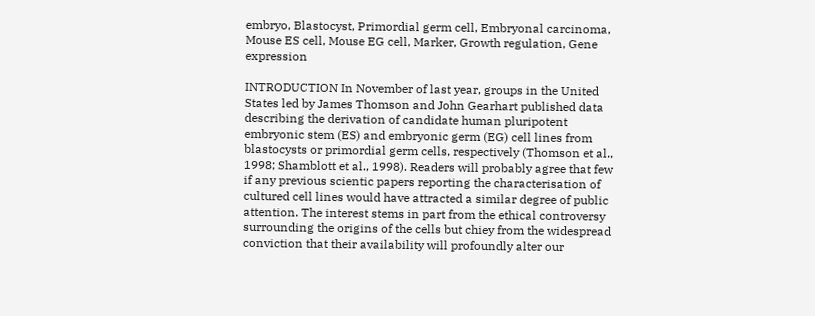embryo, Blastocyst, Primordial germ cell, Embryonal carcinoma, Mouse ES cell, Mouse EG cell, Marker, Growth regulation, Gene expression

INTRODUCTION In November of last year, groups in the United States led by James Thomson and John Gearhart published data describing the derivation of candidate human pluripotent embryonic stem (ES) and embryonic germ (EG) cell lines from blastocysts or primordial germ cells, respectively (Thomson et al., 1998; Shamblott et al., 1998). Readers will probably agree that few if any previous scientic papers reporting the characterisation of cultured cell lines would have attracted a similar degree of public attention. The interest stems in part from the ethical controversy surrounding the origins of the cells but chiey from the widespread conviction that their availability will profoundly alter our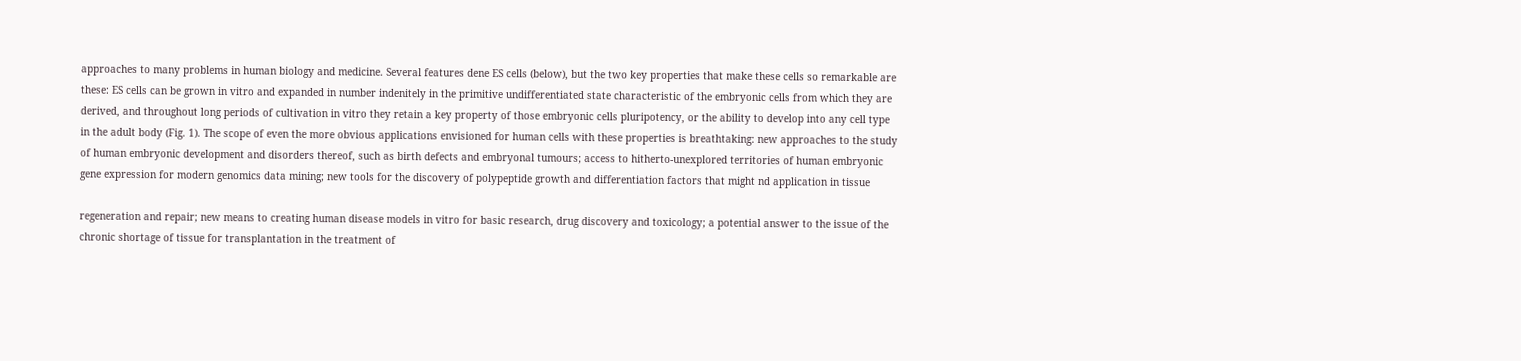approaches to many problems in human biology and medicine. Several features dene ES cells (below), but the two key properties that make these cells so remarkable are these: ES cells can be grown in vitro and expanded in number indenitely in the primitive undifferentiated state characteristic of the embryonic cells from which they are derived, and throughout long periods of cultivation in vitro they retain a key property of those embryonic cells pluripotency, or the ability to develop into any cell type in the adult body (Fig. 1). The scope of even the more obvious applications envisioned for human cells with these properties is breathtaking: new approaches to the study of human embryonic development and disorders thereof, such as birth defects and embryonal tumours; access to hitherto-unexplored territories of human embryonic gene expression for modern genomics data mining; new tools for the discovery of polypeptide growth and differentiation factors that might nd application in tissue

regeneration and repair; new means to creating human disease models in vitro for basic research, drug discovery and toxicology; a potential answer to the issue of the chronic shortage of tissue for transplantation in the treatment of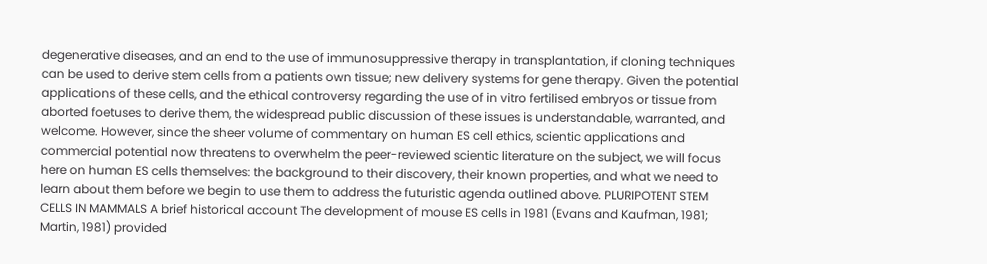degenerative diseases, and an end to the use of immunosuppressive therapy in transplantation, if cloning techniques can be used to derive stem cells from a patients own tissue; new delivery systems for gene therapy. Given the potential applications of these cells, and the ethical controversy regarding the use of in vitro fertilised embryos or tissue from aborted foetuses to derive them, the widespread public discussion of these issues is understandable, warranted, and welcome. However, since the sheer volume of commentary on human ES cell ethics, scientic applications and commercial potential now threatens to overwhelm the peer-reviewed scientic literature on the subject, we will focus here on human ES cells themselves: the background to their discovery, their known properties, and what we need to learn about them before we begin to use them to address the futuristic agenda outlined above. PLURIPOTENT STEM CELLS IN MAMMALS A brief historical account The development of mouse ES cells in 1981 (Evans and Kaufman, 1981; Martin, 1981) provided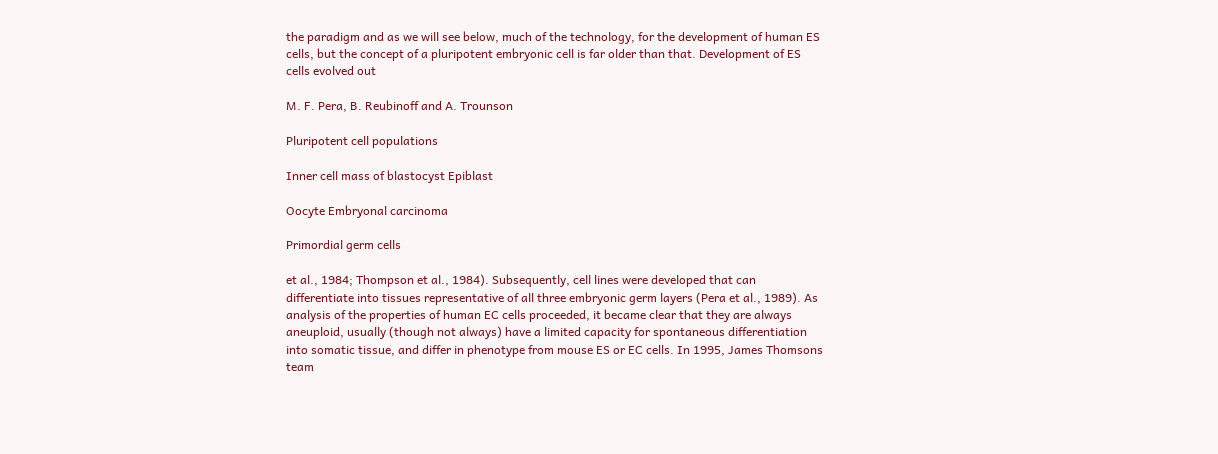the paradigm and as we will see below, much of the technology, for the development of human ES cells, but the concept of a pluripotent embryonic cell is far older than that. Development of ES cells evolved out

M. F. Pera, B. Reubinoff and A. Trounson

Pluripotent cell populations

Inner cell mass of blastocyst Epiblast

Oocyte Embryonal carcinoma

Primordial germ cells

et al., 1984; Thompson et al., 1984). Subsequently, cell lines were developed that can differentiate into tissues representative of all three embryonic germ layers (Pera et al., 1989). As analysis of the properties of human EC cells proceeded, it became clear that they are always aneuploid, usually (though not always) have a limited capacity for spontaneous differentiation into somatic tissue, and differ in phenotype from mouse ES or EC cells. In 1995, James Thomsons team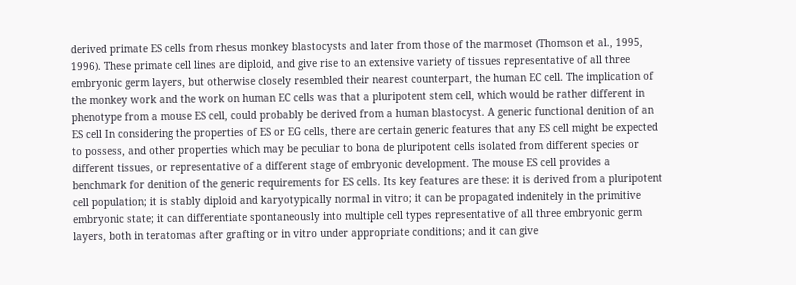derived primate ES cells from rhesus monkey blastocysts and later from those of the marmoset (Thomson et al., 1995, 1996). These primate cell lines are diploid, and give rise to an extensive variety of tissues representative of all three embryonic germ layers, but otherwise closely resembled their nearest counterpart, the human EC cell. The implication of the monkey work and the work on human EC cells was that a pluripotent stem cell, which would be rather different in phenotype from a mouse ES cell, could probably be derived from a human blastocyst. A generic functional denition of an ES cell In considering the properties of ES or EG cells, there are certain generic features that any ES cell might be expected to possess, and other properties which may be peculiar to bona de pluripotent cells isolated from different species or different tissues, or representative of a different stage of embryonic development. The mouse ES cell provides a benchmark for denition of the generic requirements for ES cells. Its key features are these: it is derived from a pluripotent cell population; it is stably diploid and karyotypically normal in vitro; it can be propagated indenitely in the primitive embryonic state; it can differentiate spontaneously into multiple cell types representative of all three embryonic germ layers, both in teratomas after grafting or in vitro under appropriate conditions; and it can give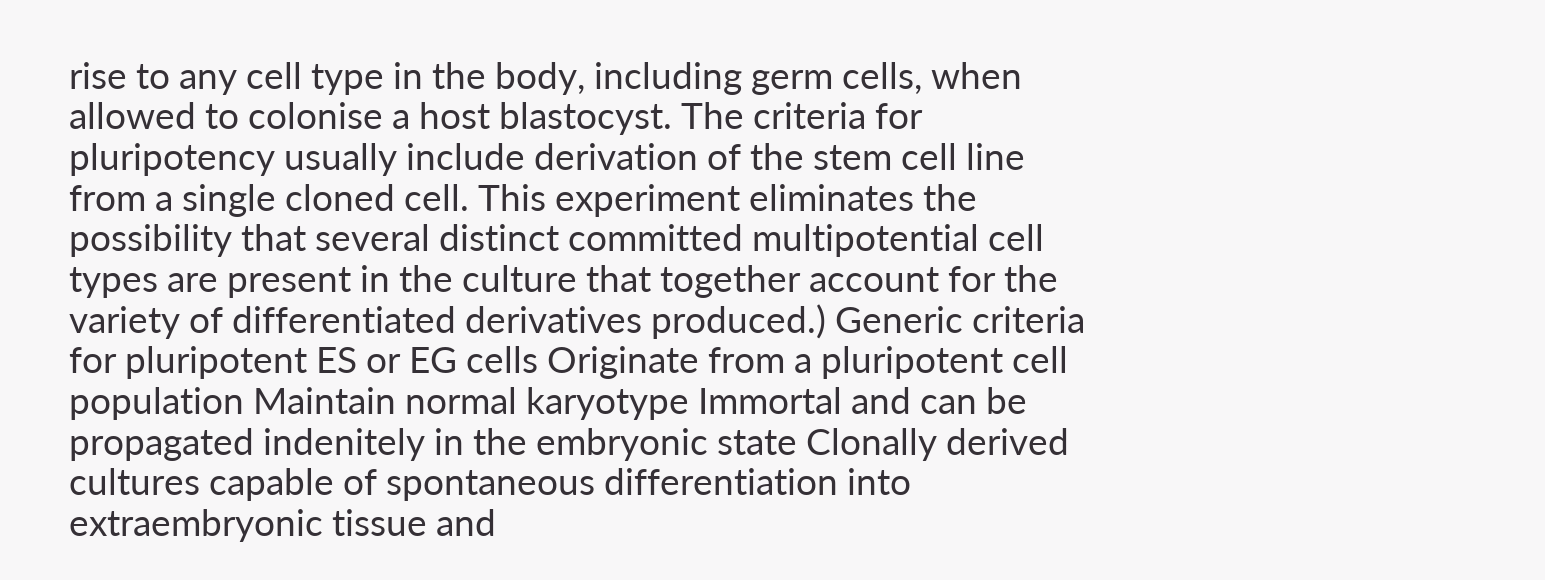rise to any cell type in the body, including germ cells, when allowed to colonise a host blastocyst. The criteria for pluripotency usually include derivation of the stem cell line from a single cloned cell. This experiment eliminates the possibility that several distinct committed multipotential cell types are present in the culture that together account for the variety of differentiated derivatives produced.) Generic criteria for pluripotent ES or EG cells Originate from a pluripotent cell population Maintain normal karyotype Immortal and can be propagated indenitely in the embryonic state Clonally derived cultures capable of spontaneous differentiation into extraembryonic tissue and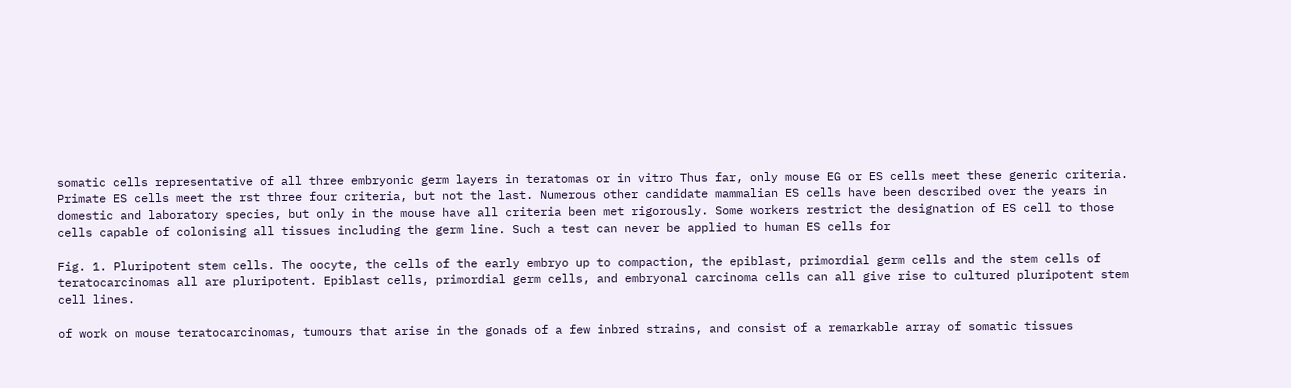somatic cells representative of all three embryonic germ layers in teratomas or in vitro Thus far, only mouse EG or ES cells meet these generic criteria. Primate ES cells meet the rst three four criteria, but not the last. Numerous other candidate mammalian ES cells have been described over the years in domestic and laboratory species, but only in the mouse have all criteria been met rigorously. Some workers restrict the designation of ES cell to those cells capable of colonising all tissues including the germ line. Such a test can never be applied to human ES cells for

Fig. 1. Pluripotent stem cells. The oocyte, the cells of the early embryo up to compaction, the epiblast, primordial germ cells and the stem cells of teratocarcinomas all are pluripotent. Epiblast cells, primordial germ cells, and embryonal carcinoma cells can all give rise to cultured pluripotent stem cell lines.

of work on mouse teratocarcinomas, tumours that arise in the gonads of a few inbred strains, and consist of a remarkable array of somatic tissues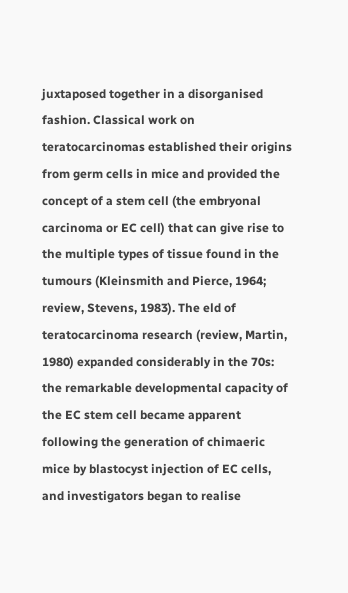juxtaposed together in a disorganised fashion. Classical work on teratocarcinomas established their origins from germ cells in mice and provided the concept of a stem cell (the embryonal carcinoma or EC cell) that can give rise to the multiple types of tissue found in the tumours (Kleinsmith and Pierce, 1964; review, Stevens, 1983). The eld of teratocarcinoma research (review, Martin, 1980) expanded considerably in the 70s: the remarkable developmental capacity of the EC stem cell became apparent following the generation of chimaeric mice by blastocyst injection of EC cells, and investigators began to realise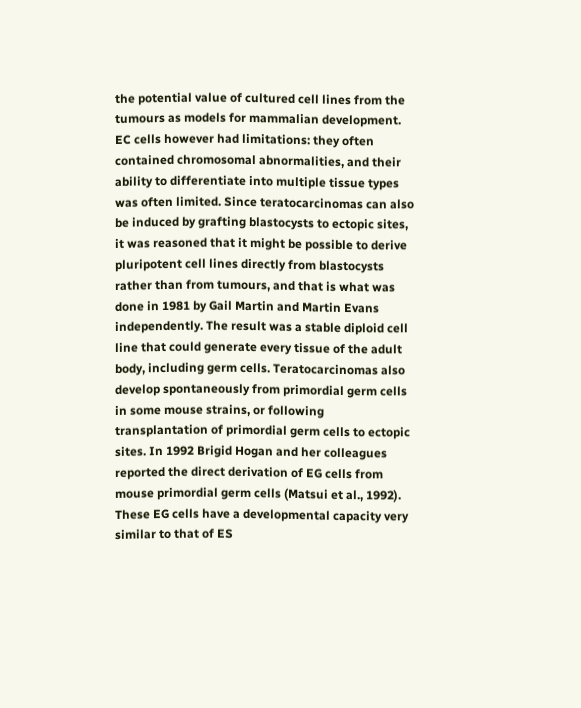the potential value of cultured cell lines from the tumours as models for mammalian development. EC cells however had limitations: they often contained chromosomal abnormalities, and their ability to differentiate into multiple tissue types was often limited. Since teratocarcinomas can also be induced by grafting blastocysts to ectopic sites, it was reasoned that it might be possible to derive pluripotent cell lines directly from blastocysts rather than from tumours, and that is what was done in 1981 by Gail Martin and Martin Evans independently. The result was a stable diploid cell line that could generate every tissue of the adult body, including germ cells. Teratocarcinomas also develop spontaneously from primordial germ cells in some mouse strains, or following transplantation of primordial germ cells to ectopic sites. In 1992 Brigid Hogan and her colleagues reported the direct derivation of EG cells from mouse primordial germ cells (Matsui et al., 1992). These EG cells have a developmental capacity very similar to that of ES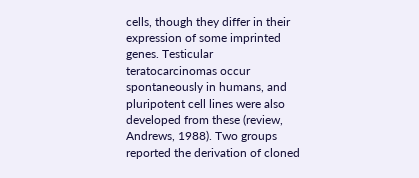cells, though they differ in their expression of some imprinted genes. Testicular teratocarcinomas occur spontaneously in humans, and pluripotent cell lines were also developed from these (review, Andrews, 1988). Two groups reported the derivation of cloned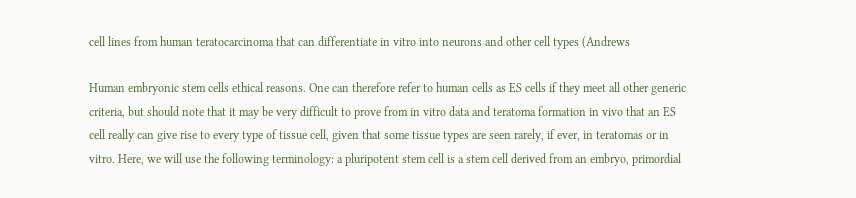cell lines from human teratocarcinoma that can differentiate in vitro into neurons and other cell types (Andrews

Human embryonic stem cells ethical reasons. One can therefore refer to human cells as ES cells if they meet all other generic criteria, but should note that it may be very difficult to prove from in vitro data and teratoma formation in vivo that an ES cell really can give rise to every type of tissue cell, given that some tissue types are seen rarely, if ever, in teratomas or in vitro. Here, we will use the following terminology: a pluripotent stem cell is a stem cell derived from an embryo, primordial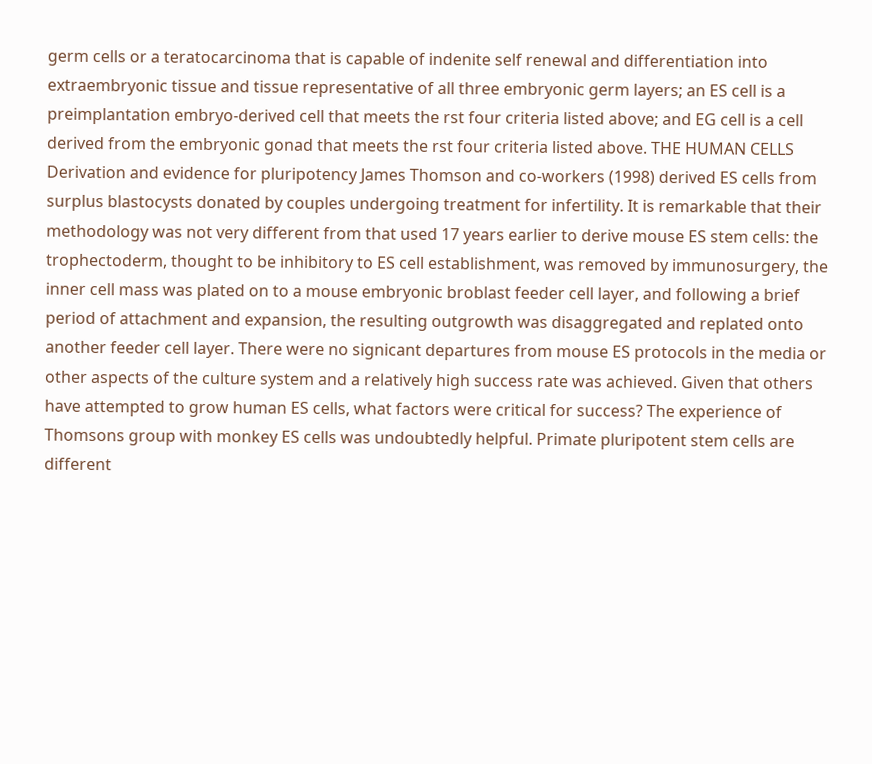germ cells or a teratocarcinoma that is capable of indenite self renewal and differentiation into extraembryonic tissue and tissue representative of all three embryonic germ layers; an ES cell is a preimplantation embryo-derived cell that meets the rst four criteria listed above; and EG cell is a cell derived from the embryonic gonad that meets the rst four criteria listed above. THE HUMAN CELLS Derivation and evidence for pluripotency James Thomson and co-workers (1998) derived ES cells from surplus blastocysts donated by couples undergoing treatment for infertility. It is remarkable that their methodology was not very different from that used 17 years earlier to derive mouse ES stem cells: the trophectoderm, thought to be inhibitory to ES cell establishment, was removed by immunosurgery, the inner cell mass was plated on to a mouse embryonic broblast feeder cell layer, and following a brief period of attachment and expansion, the resulting outgrowth was disaggregated and replated onto another feeder cell layer. There were no signicant departures from mouse ES protocols in the media or other aspects of the culture system and a relatively high success rate was achieved. Given that others have attempted to grow human ES cells, what factors were critical for success? The experience of Thomsons group with monkey ES cells was undoubtedly helpful. Primate pluripotent stem cells are different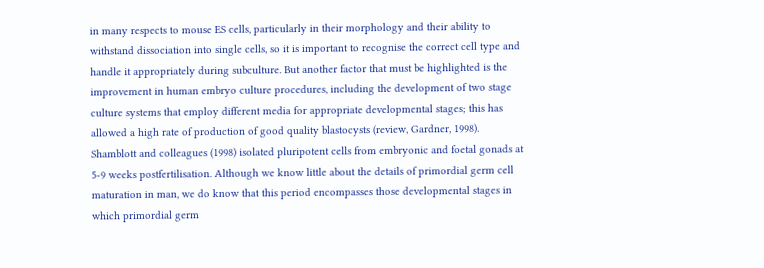in many respects to mouse ES cells, particularly in their morphology and their ability to withstand dissociation into single cells, so it is important to recognise the correct cell type and handle it appropriately during subculture. But another factor that must be highlighted is the improvement in human embryo culture procedures, including the development of two stage culture systems that employ different media for appropriate developmental stages; this has allowed a high rate of production of good quality blastocysts (review, Gardner, 1998). Shamblott and colleagues (1998) isolated pluripotent cells from embryonic and foetal gonads at 5-9 weeks postfertilisation. Although we know little about the details of primordial germ cell maturation in man, we do know that this period encompasses those developmental stages in which primordial germ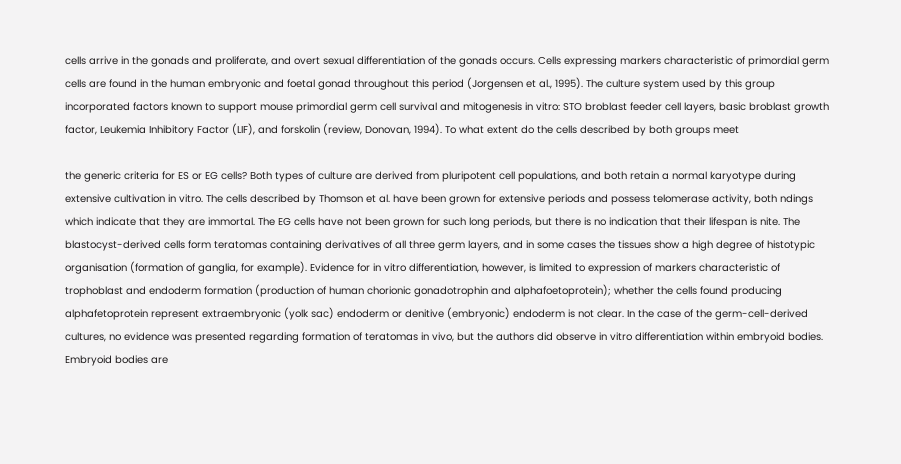cells arrive in the gonads and proliferate, and overt sexual differentiation of the gonads occurs. Cells expressing markers characteristic of primordial germ cells are found in the human embryonic and foetal gonad throughout this period (Jorgensen et al., 1995). The culture system used by this group incorporated factors known to support mouse primordial germ cell survival and mitogenesis in vitro: STO broblast feeder cell layers, basic broblast growth factor, Leukemia Inhibitory Factor (LIF), and forskolin (review, Donovan, 1994). To what extent do the cells described by both groups meet

the generic criteria for ES or EG cells? Both types of culture are derived from pluripotent cell populations, and both retain a normal karyotype during extensive cultivation in vitro. The cells described by Thomson et al. have been grown for extensive periods and possess telomerase activity, both ndings which indicate that they are immortal. The EG cells have not been grown for such long periods, but there is no indication that their lifespan is nite. The blastocyst-derived cells form teratomas containing derivatives of all three germ layers, and in some cases the tissues show a high degree of histotypic organisation (formation of ganglia, for example). Evidence for in vitro differentiation, however, is limited to expression of markers characteristic of trophoblast and endoderm formation (production of human chorionic gonadotrophin and alphafoetoprotein); whether the cells found producing alphafetoprotein represent extraembryonic (yolk sac) endoderm or denitive (embryonic) endoderm is not clear. In the case of the germ-cell-derived cultures, no evidence was presented regarding formation of teratomas in vivo, but the authors did observe in vitro differentiation within embryoid bodies. Embryoid bodies are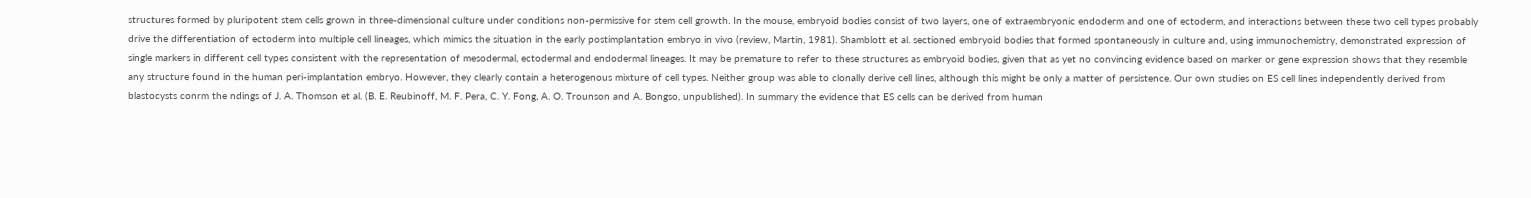structures formed by pluripotent stem cells grown in three-dimensional culture under conditions non-permissive for stem cell growth. In the mouse, embryoid bodies consist of two layers, one of extraembryonic endoderm and one of ectoderm, and interactions between these two cell types probably drive the differentiation of ectoderm into multiple cell lineages, which mimics the situation in the early postimplantation embryo in vivo (review, Martin, 1981). Shamblott et al. sectioned embryoid bodies that formed spontaneously in culture and, using immunochemistry, demonstrated expression of single markers in different cell types consistent with the representation of mesodermal, ectodermal and endodermal lineages. It may be premature to refer to these structures as embryoid bodies, given that as yet no convincing evidence based on marker or gene expression shows that they resemble any structure found in the human peri-implantation embryo. However, they clearly contain a heterogenous mixture of cell types. Neither group was able to clonally derive cell lines, although this might be only a matter of persistence. Our own studies on ES cell lines independently derived from blastocysts conrm the ndings of J. A. Thomson et al. (B. E. Reubinoff, M. F. Pera, C. Y. Fong, A. O. Trounson and A. Bongso, unpublished). In summary the evidence that ES cells can be derived from human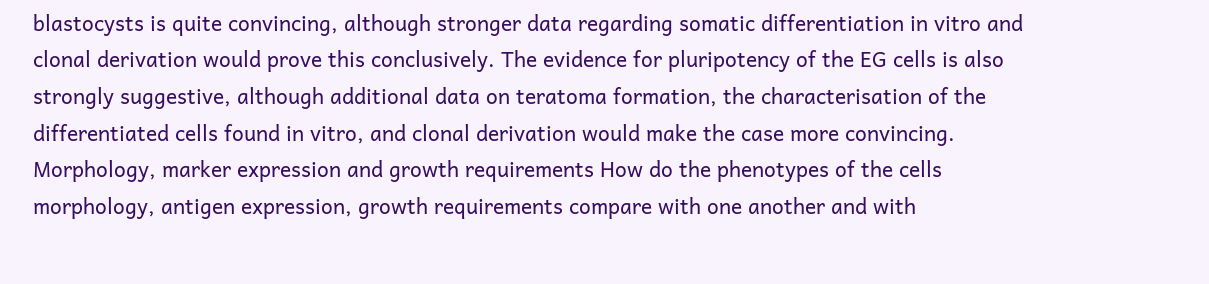blastocysts is quite convincing, although stronger data regarding somatic differentiation in vitro and clonal derivation would prove this conclusively. The evidence for pluripotency of the EG cells is also strongly suggestive, although additional data on teratoma formation, the characterisation of the differentiated cells found in vitro, and clonal derivation would make the case more convincing. Morphology, marker expression and growth requirements How do the phenotypes of the cells morphology, antigen expression, growth requirements compare with one another and with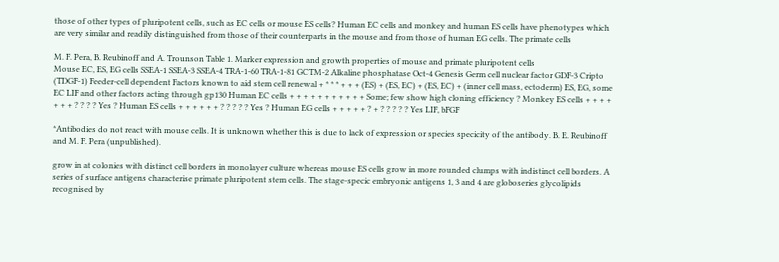those of other types of pluripotent cells, such as EC cells or mouse ES cells? Human EC cells and monkey and human ES cells have phenotypes which are very similar and readily distinguished from those of their counterparts in the mouse and from those of human EG cells. The primate cells

M. F. Pera, B. Reubinoff and A. Trounson Table 1. Marker expression and growth properties of mouse and primate pluripotent cells
Mouse EC, ES, EG cells SSEA-1 SSEA-3 SSEA-4 TRA-1-60 TRA-1-81 GCTM-2 Alkaline phosphatase Oct-4 Genesis Germ cell nuclear factor GDF-3 Cripto (TDGF-1) Feeder-cell dependent Factors known to aid stem cell renewal + * * * + + + (ES) + (ES, EC) + (ES, EC) + (inner cell mass, ectoderm) ES, EG, some EC LIF and other factors acting through gp130 Human EC cells + + + + + + + + + + + Some; few show high cloning efficiency ? Monkey ES cells + + + + + + + ? ? ? ? Yes ? Human ES cells + + + + + + ? ? ? ? ? Yes ? Human EG cells + + + + + ? + ? ? ? ? ? Yes LIF, bFGF

*Antibodies do not react with mouse cells. It is unknown whether this is due to lack of expression or species specicity of the antibody. B. E. Reubinoff and M. F. Pera (unpublished).

grow in at colonies with distinct cell borders in monolayer culture whereas mouse ES cells grow in more rounded clumps with indistinct cell borders. A series of surface antigens characterise primate pluripotent stem cells. The stage-specic embryonic antigens 1, 3 and 4 are globoseries glycolipids recognised by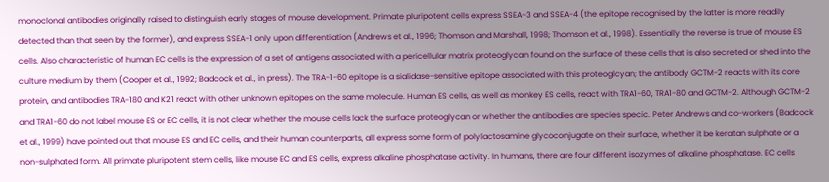monoclonal antibodies originally raised to distinguish early stages of mouse development. Primate pluripotent cells express SSEA-3 and SSEA-4 (the epitope recognised by the latter is more readily detected than that seen by the former), and express SSEA-1 only upon differentiation (Andrews et al., 1996; Thomson and Marshall, 1998; Thomson et al., 1998). Essentially the reverse is true of mouse ES cells. Also characteristic of human EC cells is the expression of a set of antigens associated with a pericellular matrix proteoglycan found on the surface of these cells that is also secreted or shed into the culture medium by them (Cooper et al., 1992; Badcock et al., in press). The TRA-1-60 epitope is a sialidase-sensitive epitope associated with this proteoglcyan; the antibody GCTM-2 reacts with its core protein, and antibodies TRA-180 and K21 react with other unknown epitopes on the same molecule. Human ES cells, as well as monkey ES cells, react with TRA1-60, TRA1-80 and GCTM-2. Although GCTM-2 and TRA1-60 do not label mouse ES or EC cells, it is not clear whether the mouse cells lack the surface proteoglycan or whether the antibodies are species specic. Peter Andrews and co-workers (Badcock et al., 1999) have pointed out that mouse ES and EC cells, and their human counterparts, all express some form of polylactosamine glycoconjugate on their surface, whether it be keratan sulphate or a non-sulphated form. All primate pluripotent stem cells, like mouse EC and ES cells, express alkaline phosphatase activity. In humans, there are four different isozymes of alkaline phosphatase. EC cells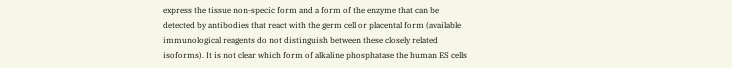express the tissue non-specic form and a form of the enzyme that can be detected by antibodies that react with the germ cell or placental form (available immunological reagents do not distinguish between these closely related isoforms). It is not clear which form of alkaline phosphatase the human ES cells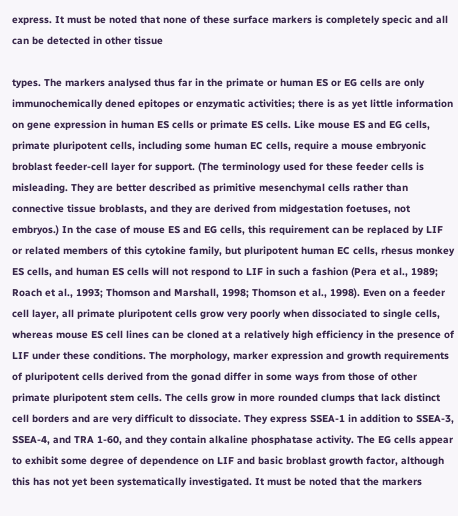express. It must be noted that none of these surface markers is completely specic and all can be detected in other tissue

types. The markers analysed thus far in the primate or human ES or EG cells are only immunochemically dened epitopes or enzymatic activities; there is as yet little information on gene expression in human ES cells or primate ES cells. Like mouse ES and EG cells, primate pluripotent cells, including some human EC cells, require a mouse embryonic broblast feeder-cell layer for support. (The terminology used for these feeder cells is misleading. They are better described as primitive mesenchymal cells rather than connective tissue broblasts, and they are derived from midgestation foetuses, not embryos.) In the case of mouse ES and EG cells, this requirement can be replaced by LIF or related members of this cytokine family, but pluripotent human EC cells, rhesus monkey ES cells, and human ES cells will not respond to LIF in such a fashion (Pera et al., 1989; Roach et al., 1993; Thomson and Marshall, 1998; Thomson et al., 1998). Even on a feeder cell layer, all primate pluripotent cells grow very poorly when dissociated to single cells, whereas mouse ES cell lines can be cloned at a relatively high efficiency in the presence of LIF under these conditions. The morphology, marker expression and growth requirements of pluripotent cells derived from the gonad differ in some ways from those of other primate pluripotent stem cells. The cells grow in more rounded clumps that lack distinct cell borders and are very difficult to dissociate. They express SSEA-1 in addition to SSEA-3, SSEA-4, and TRA 1-60, and they contain alkaline phosphatase activity. The EG cells appear to exhibit some degree of dependence on LIF and basic broblast growth factor, although this has not yet been systematically investigated. It must be noted that the markers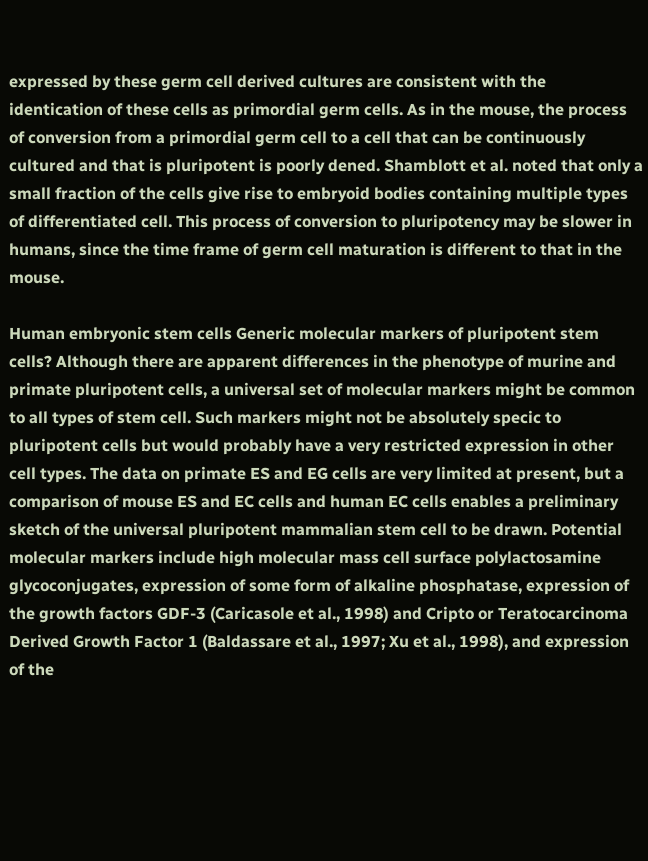expressed by these germ cell derived cultures are consistent with the identication of these cells as primordial germ cells. As in the mouse, the process of conversion from a primordial germ cell to a cell that can be continuously cultured and that is pluripotent is poorly dened. Shamblott et al. noted that only a small fraction of the cells give rise to embryoid bodies containing multiple types of differentiated cell. This process of conversion to pluripotency may be slower in humans, since the time frame of germ cell maturation is different to that in the mouse.

Human embryonic stem cells Generic molecular markers of pluripotent stem cells? Although there are apparent differences in the phenotype of murine and primate pluripotent cells, a universal set of molecular markers might be common to all types of stem cell. Such markers might not be absolutely specic to pluripotent cells but would probably have a very restricted expression in other cell types. The data on primate ES and EG cells are very limited at present, but a comparison of mouse ES and EC cells and human EC cells enables a preliminary sketch of the universal pluripotent mammalian stem cell to be drawn. Potential molecular markers include high molecular mass cell surface polylactosamine glycoconjugates, expression of some form of alkaline phosphatase, expression of the growth factors GDF-3 (Caricasole et al., 1998) and Cripto or Teratocarcinoma Derived Growth Factor 1 (Baldassare et al., 1997; Xu et al., 1998), and expression of the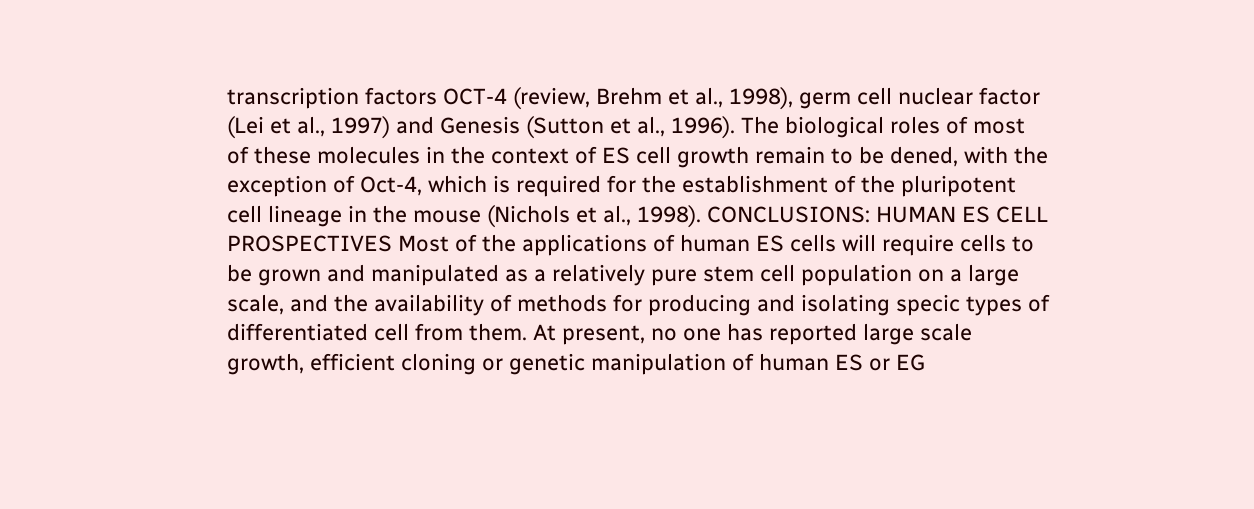transcription factors OCT-4 (review, Brehm et al., 1998), germ cell nuclear factor (Lei et al., 1997) and Genesis (Sutton et al., 1996). The biological roles of most of these molecules in the context of ES cell growth remain to be dened, with the exception of Oct-4, which is required for the establishment of the pluripotent cell lineage in the mouse (Nichols et al., 1998). CONCLUSIONS: HUMAN ES CELL PROSPECTIVES Most of the applications of human ES cells will require cells to be grown and manipulated as a relatively pure stem cell population on a large scale, and the availability of methods for producing and isolating specic types of differentiated cell from them. At present, no one has reported large scale growth, efficient cloning or genetic manipulation of human ES or EG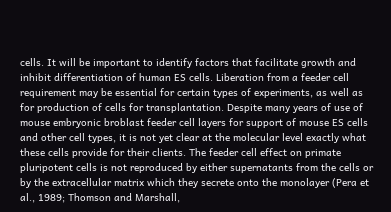cells. It will be important to identify factors that facilitate growth and inhibit differentiation of human ES cells. Liberation from a feeder cell requirement may be essential for certain types of experiments, as well as for production of cells for transplantation. Despite many years of use of mouse embryonic broblast feeder cell layers for support of mouse ES cells and other cell types, it is not yet clear at the molecular level exactly what these cells provide for their clients. The feeder cell effect on primate pluripotent cells is not reproduced by either supernatants from the cells or by the extracellular matrix which they secrete onto the monolayer (Pera et al., 1989; Thomson and Marshall,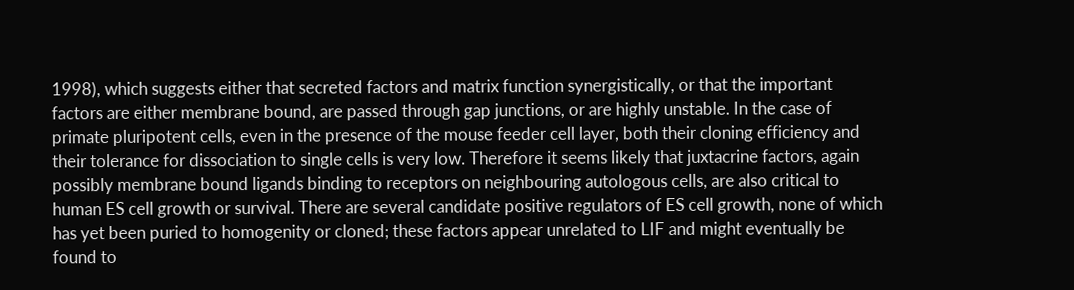1998), which suggests either that secreted factors and matrix function synergistically, or that the important factors are either membrane bound, are passed through gap junctions, or are highly unstable. In the case of primate pluripotent cells, even in the presence of the mouse feeder cell layer, both their cloning efficiency and their tolerance for dissociation to single cells is very low. Therefore it seems likely that juxtacrine factors, again possibly membrane bound ligands binding to receptors on neighbouring autologous cells, are also critical to human ES cell growth or survival. There are several candidate positive regulators of ES cell growth, none of which has yet been puried to homogenity or cloned; these factors appear unrelated to LIF and might eventually be found to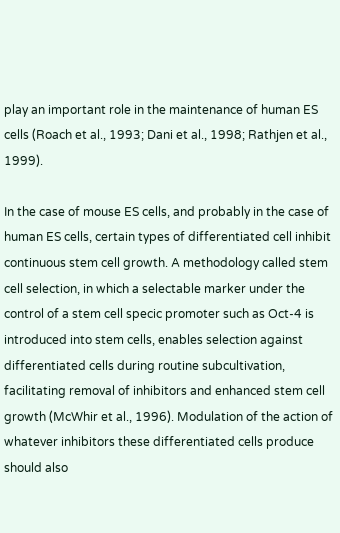play an important role in the maintenance of human ES cells (Roach et al., 1993; Dani et al., 1998; Rathjen et al., 1999).

In the case of mouse ES cells, and probably in the case of human ES cells, certain types of differentiated cell inhibit continuous stem cell growth. A methodology called stem cell selection, in which a selectable marker under the control of a stem cell specic promoter such as Oct-4 is introduced into stem cells, enables selection against differentiated cells during routine subcultivation, facilitating removal of inhibitors and enhanced stem cell growth (McWhir et al., 1996). Modulation of the action of whatever inhibitors these differentiated cells produce should also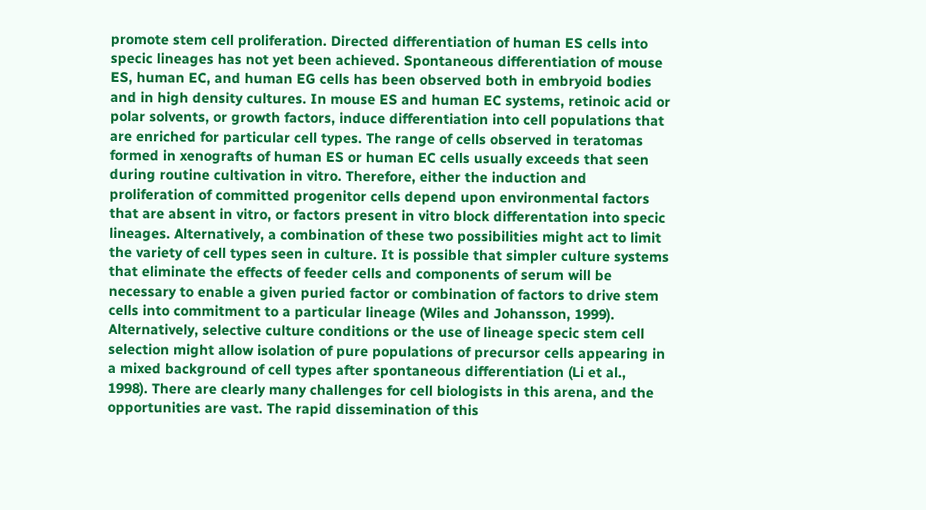promote stem cell proliferation. Directed differentiation of human ES cells into specic lineages has not yet been achieved. Spontaneous differentiation of mouse ES, human EC, and human EG cells has been observed both in embryoid bodies and in high density cultures. In mouse ES and human EC systems, retinoic acid or polar solvents, or growth factors, induce differentiation into cell populations that are enriched for particular cell types. The range of cells observed in teratomas formed in xenografts of human ES or human EC cells usually exceeds that seen during routine cultivation in vitro. Therefore, either the induction and proliferation of committed progenitor cells depend upon environmental factors that are absent in vitro, or factors present in vitro block differentation into specic lineages. Alternatively, a combination of these two possibilities might act to limit the variety of cell types seen in culture. It is possible that simpler culture systems that eliminate the effects of feeder cells and components of serum will be necessary to enable a given puried factor or combination of factors to drive stem cells into commitment to a particular lineage (Wiles and Johansson, 1999). Alternatively, selective culture conditions or the use of lineage specic stem cell selection might allow isolation of pure populations of precursor cells appearing in a mixed background of cell types after spontaneous differentiation (Li et al., 1998). There are clearly many challenges for cell biologists in this arena, and the opportunities are vast. The rapid dissemination of this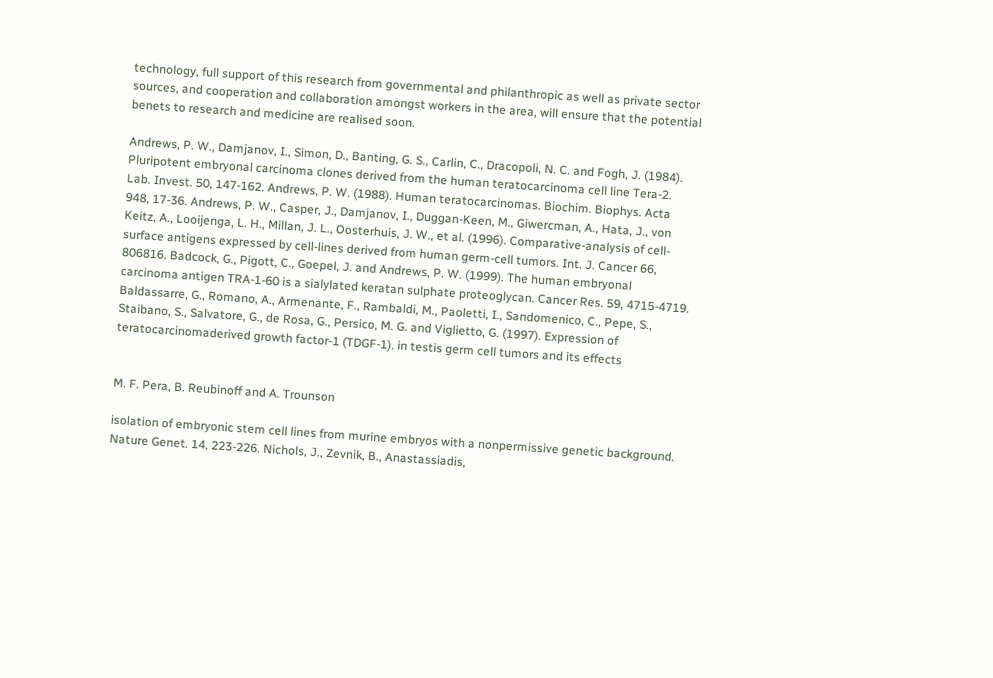technology, full support of this research from governmental and philanthropic as well as private sector sources, and cooperation and collaboration amongst workers in the area, will ensure that the potential benets to research and medicine are realised soon.

Andrews, P. W., Damjanov, I., Simon, D., Banting, G. S., Carlin, C., Dracopoli, N. C. and Fogh, J. (1984). Pluripotent embryonal carcinoma clones derived from the human teratocarcinoma cell line Tera-2. Lab. Invest. 50, 147-162. Andrews, P. W. (1988). Human teratocarcinomas. Biochim. Biophys. Acta 948, 17-36. Andrews, P. W., Casper, J., Damjanov, I., Duggan-Keen, M., Giwercman, A., Hata, J., von Keitz, A., Looijenga, L. H., Millan, J. L., Oosterhuis, J. W., et al. (1996). Comparative-analysis of cell-surface antigens expressed by cell-lines derived from human germ-cell tumors. Int. J. Cancer 66, 806816. Badcock, G., Pigott, C., Goepel, J. and Andrews, P. W. (1999). The human embryonal carcinoma antigen TRA-1-60 is a sialylated keratan sulphate proteoglycan. Cancer Res. 59, 4715-4719. Baldassarre, G., Romano, A., Armenante, F., Rambaldi, M., Paoletti, I., Sandomenico, C., Pepe, S., Staibano, S., Salvatore, G., de Rosa, G., Persico, M. G. and Viglietto, G. (1997). Expression of teratocarcinomaderived growth factor-1 (TDGF-1). in testis germ cell tumors and its effects


M. F. Pera, B. Reubinoff and A. Trounson

isolation of embryonic stem cell lines from murine embryos with a nonpermissive genetic background. Nature Genet. 14, 223-226. Nichols, J., Zevnik, B., Anastassiadis,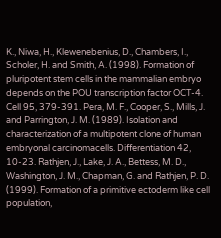K., Niwa, H., Klewenebenius, D., Chambers, I., Scholer, H. and Smith, A. (1998). Formation of pluripotent stem cells in the mammalian embryo depends on the POU transcription factor OCT-4. Cell 95, 379-391. Pera, M. F., Cooper, S., Mills, J. and Parrington, J. M. (1989). Isolation and characterization of a multipotent clone of human embryonal carcinomacells. Differentiation 42, 10-23. Rathjen, J., Lake, J. A., Bettess, M. D., Washington, J. M., Chapman, G. and Rathjen, P. D. (1999). Formation of a primitive ectoderm like cell population,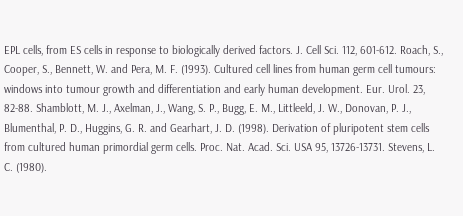EPL cells, from ES cells in response to biologically derived factors. J. Cell Sci. 112, 601-612. Roach, S., Cooper, S., Bennett, W. and Pera, M. F. (1993). Cultured cell lines from human germ cell tumours: windows into tumour growth and differentiation and early human development. Eur. Urol. 23, 82-88. Shamblott, M. J., Axelman, J., Wang, S. P., Bugg, E. M., Littleeld, J. W., Donovan, P. J., Blumenthal, P. D., Huggins, G. R. and Gearhart, J. D. (1998). Derivation of pluripotent stem cells from cultured human primordial germ cells. Proc. Nat. Acad. Sci. USA 95, 13726-13731. Stevens, L. C. (1980).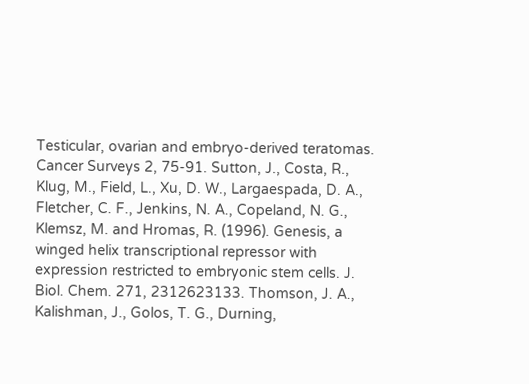Testicular, ovarian and embryo-derived teratomas. Cancer Surveys 2, 75-91. Sutton, J., Costa, R., Klug, M., Field, L., Xu, D. W., Largaespada, D. A., Fletcher, C. F., Jenkins, N. A., Copeland, N. G., Klemsz, M. and Hromas, R. (1996). Genesis, a winged helix transcriptional repressor with expression restricted to embryonic stem cells. J. Biol. Chem. 271, 2312623133. Thomson, J. A., Kalishman, J., Golos, T. G., Durning,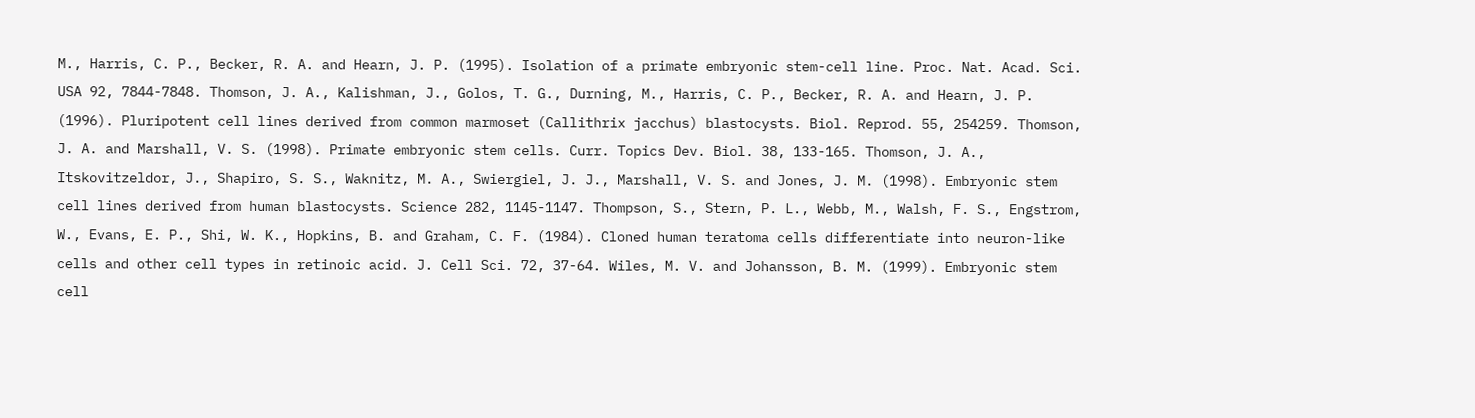M., Harris, C. P., Becker, R. A. and Hearn, J. P. (1995). Isolation of a primate embryonic stem-cell line. Proc. Nat. Acad. Sci. USA 92, 7844-7848. Thomson, J. A., Kalishman, J., Golos, T. G., Durning, M., Harris, C. P., Becker, R. A. and Hearn, J. P. (1996). Pluripotent cell lines derived from common marmoset (Callithrix jacchus) blastocysts. Biol. Reprod. 55, 254259. Thomson, J. A. and Marshall, V. S. (1998). Primate embryonic stem cells. Curr. Topics Dev. Biol. 38, 133-165. Thomson, J. A., Itskovitzeldor, J., Shapiro, S. S., Waknitz, M. A., Swiergiel, J. J., Marshall, V. S. and Jones, J. M. (1998). Embryonic stem cell lines derived from human blastocysts. Science 282, 1145-1147. Thompson, S., Stern, P. L., Webb, M., Walsh, F. S., Engstrom, W., Evans, E. P., Shi, W. K., Hopkins, B. and Graham, C. F. (1984). Cloned human teratoma cells differentiate into neuron-like cells and other cell types in retinoic acid. J. Cell Sci. 72, 37-64. Wiles, M. V. and Johansson, B. M. (1999). Embryonic stem cell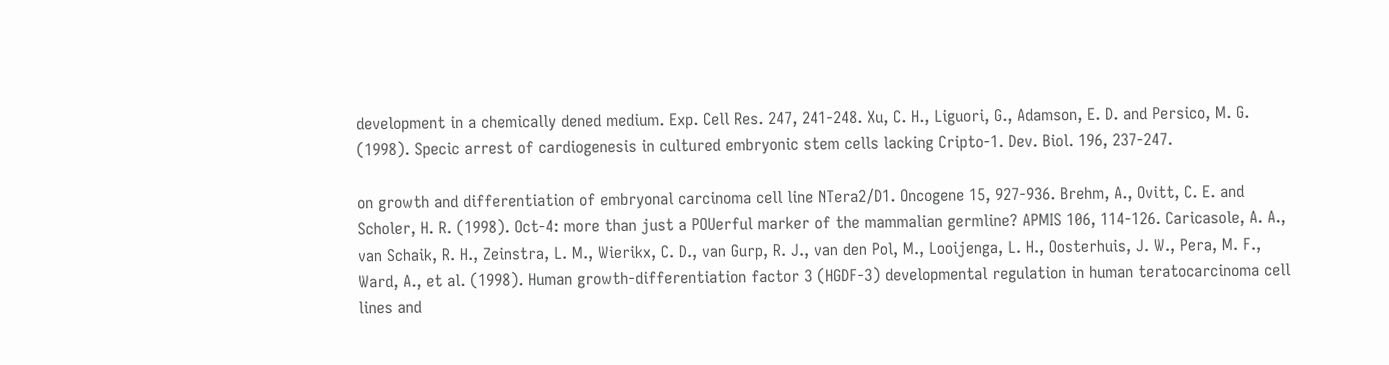development in a chemically dened medium. Exp. Cell Res. 247, 241-248. Xu, C. H., Liguori, G., Adamson, E. D. and Persico, M. G. (1998). Specic arrest of cardiogenesis in cultured embryonic stem cells lacking Cripto-1. Dev. Biol. 196, 237-247.

on growth and differentiation of embryonal carcinoma cell line NTera2/D1. Oncogene 15, 927-936. Brehm, A., Ovitt, C. E. and Scholer, H. R. (1998). Oct-4: more than just a POUerful marker of the mammalian germline? APMIS 106, 114-126. Caricasole, A. A., van Schaik, R. H., Zeinstra, L. M., Wierikx, C. D., van Gurp, R. J., van den Pol, M., Looijenga, L. H., Oosterhuis, J. W., Pera, M. F., Ward, A., et al. (1998). Human growth-differentiation factor 3 (HGDF-3) developmental regulation in human teratocarcinoma cell lines and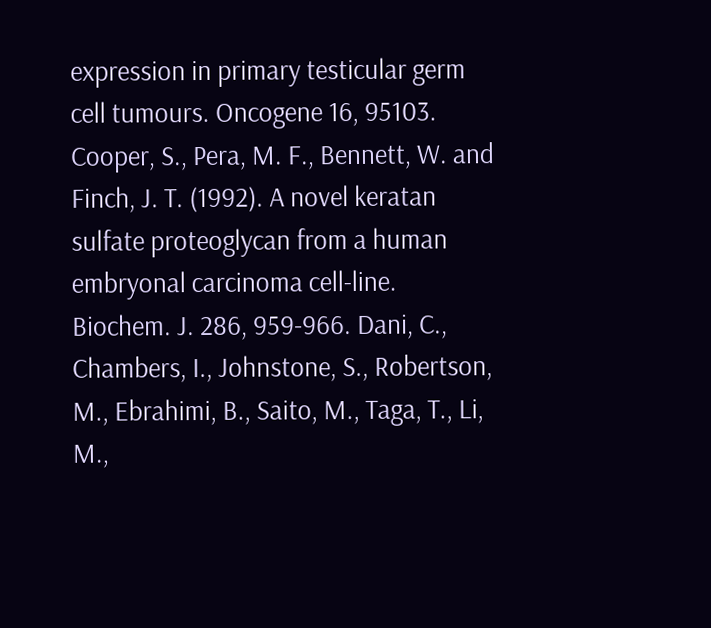expression in primary testicular germ cell tumours. Oncogene 16, 95103. Cooper, S., Pera, M. F., Bennett, W. and Finch, J. T. (1992). A novel keratan sulfate proteoglycan from a human embryonal carcinoma cell-line. Biochem. J. 286, 959-966. Dani, C., Chambers, I., Johnstone, S., Robertson, M., Ebrahimi, B., Saito, M., Taga, T., Li, M.,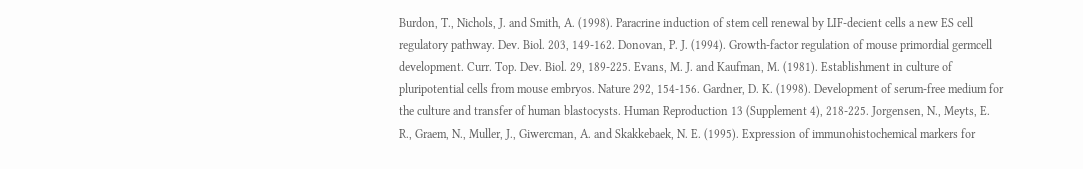Burdon, T., Nichols, J. and Smith, A. (1998). Paracrine induction of stem cell renewal by LIF-decient cells a new ES cell regulatory pathway. Dev. Biol. 203, 149-162. Donovan, P. J. (1994). Growth-factor regulation of mouse primordial germcell development. Curr. Top. Dev. Biol. 29, 189-225. Evans, M. J. and Kaufman, M. (1981). Establishment in culture of pluripotential cells from mouse embryos. Nature 292, 154-156. Gardner, D. K. (1998). Development of serum-free medium for the culture and transfer of human blastocysts. Human Reproduction 13 (Supplement 4), 218-225. Jorgensen, N., Meyts, E. R., Graem, N., Muller, J., Giwercman, A. and Skakkebaek, N. E. (1995). Expression of immunohistochemical markers for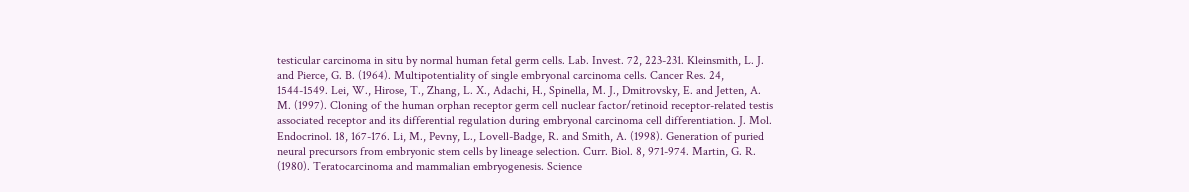testicular carcinoma in situ by normal human fetal germ cells. Lab. Invest. 72, 223-231. Kleinsmith, L. J. and Pierce, G. B. (1964). Multipotentiality of single embryonal carcinoma cells. Cancer Res. 24, 1544-1549. Lei, W., Hirose, T., Zhang, L. X., Adachi, H., Spinella, M. J., Dmitrovsky, E. and Jetten, A. M. (1997). Cloning of the human orphan receptor germ cell nuclear factor/retinoid receptor-related testis associated receptor and its differential regulation during embryonal carcinoma cell differentiation. J. Mol. Endocrinol. 18, 167-176. Li, M., Pevny, L., Lovell-Badge, R. and Smith, A. (1998). Generation of puried neural precursors from embryonic stem cells by lineage selection. Curr. Biol. 8, 971-974. Martin, G. R. (1980). Teratocarcinoma and mammalian embryogenesis. Science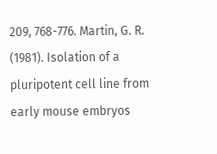209, 768-776. Martin, G. R. (1981). Isolation of a pluripotent cell line from early mouse embryos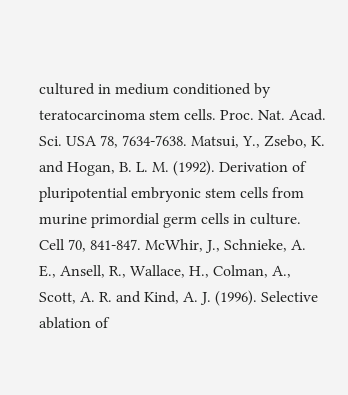cultured in medium conditioned by teratocarcinoma stem cells. Proc. Nat. Acad. Sci. USA 78, 7634-7638. Matsui, Y., Zsebo, K. and Hogan, B. L. M. (1992). Derivation of pluripotential embryonic stem cells from murine primordial germ cells in culture. Cell 70, 841-847. McWhir, J., Schnieke, A. E., Ansell, R., Wallace, H., Colman, A., Scott, A. R. and Kind, A. J. (1996). Selective ablation of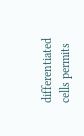differentiated cells permits